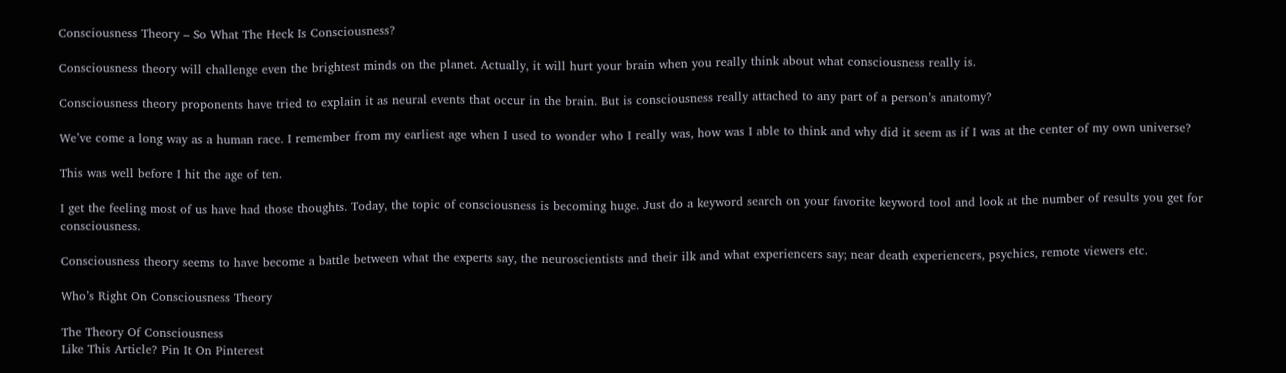Consciousness Theory – So What The Heck Is Consciousness?

Consciousness theory will challenge even the brightest minds on the planet. Actually, it will hurt your brain when you really think about what consciousness really is.

Consciousness theory proponents have tried to explain it as neural events that occur in the brain. But is consciousness really attached to any part of a person’s anatomy?

We’ve come a long way as a human race. I remember from my earliest age when I used to wonder who I really was, how was I able to think and why did it seem as if I was at the center of my own universe?

This was well before I hit the age of ten.

I get the feeling most of us have had those thoughts. Today, the topic of consciousness is becoming huge. Just do a keyword search on your favorite keyword tool and look at the number of results you get for consciousness.

Consciousness theory seems to have become a battle between what the experts say, the neuroscientists and their ilk and what experiencers say; near death experiencers, psychics, remote viewers etc.

Who’s Right On Consciousness Theory

The Theory Of Consciousness
Like This Article? Pin It On Pinterest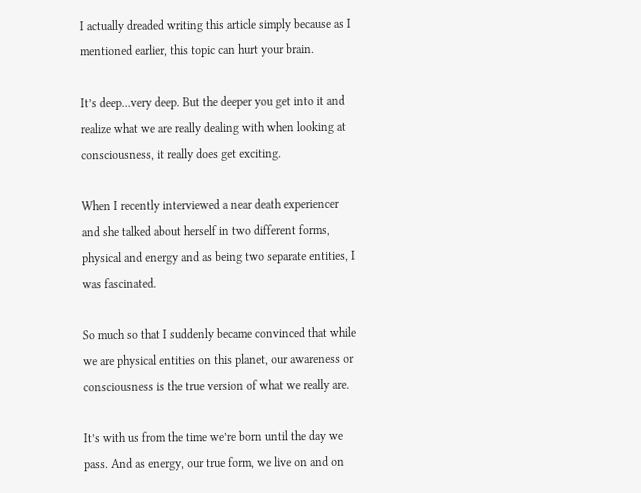I actually dreaded writing this article simply because as I mentioned earlier, this topic can hurt your brain.

It’s deep…very deep. But the deeper you get into it and realize what we are really dealing with when looking at consciousness, it really does get exciting.

When I recently interviewed a near death experiencer and she talked about herself in two different forms, physical and energy and as being two separate entities, I was fascinated.

So much so that I suddenly became convinced that while we are physical entities on this planet, our awareness or consciousness is the true version of what we really are.

It’s with us from the time we’re born until the day we pass. And as energy, our true form, we live on and on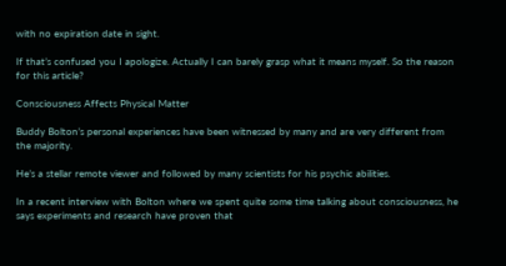with no expiration date in sight.

If that’s confused you I apologize. Actually I can barely grasp what it means myself. So the reason for this article?

Consciousness Affects Physical Matter

Buddy Bolton’s personal experiences have been witnessed by many and are very different from the majority.

He’s a stellar remote viewer and followed by many scientists for his psychic abilities.

In a recent interview with Bolton where we spent quite some time talking about consciousness, he says experiments and research have proven that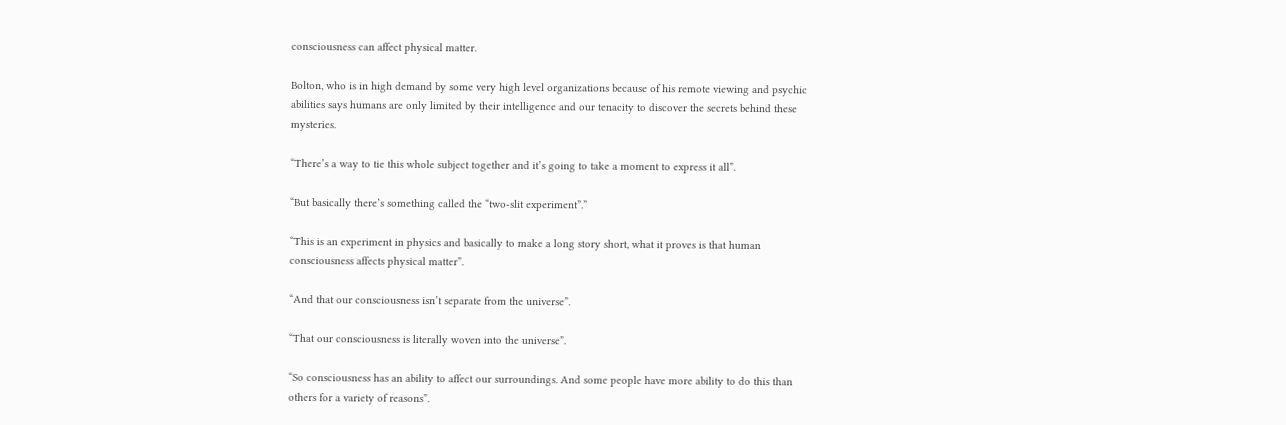consciousness can affect physical matter.

Bolton, who is in high demand by some very high level organizations because of his remote viewing and psychic abilities says humans are only limited by their intelligence and our tenacity to discover the secrets behind these mysteries.

“There’s a way to tie this whole subject together and it’s going to take a moment to express it all”.

“But basically there’s something called the “two-slit experiment”.”

“This is an experiment in physics and basically to make a long story short, what it proves is that human consciousness affects physical matter”.

“And that our consciousness isn’t separate from the universe”.

“That our consciousness is literally woven into the universe”.

“So consciousness has an ability to affect our surroundings. And some people have more ability to do this than others for a variety of reasons”.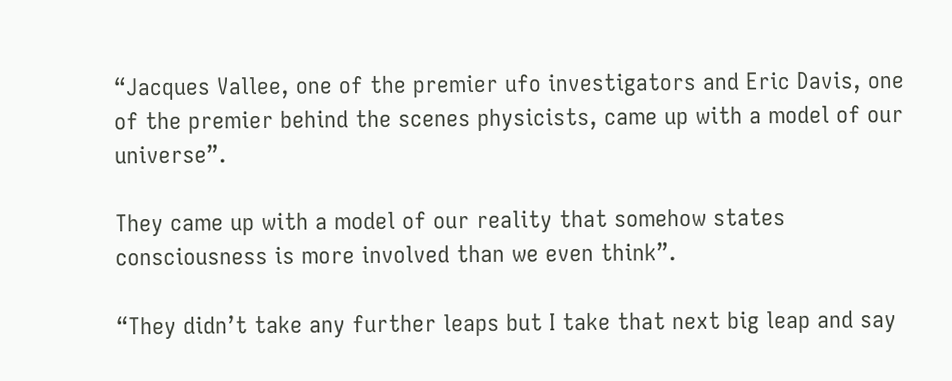“Jacques Vallee, one of the premier ufo investigators and Eric Davis, one of the premier behind the scenes physicists, came up with a model of our universe”.

They came up with a model of our reality that somehow states consciousness is more involved than we even think”.

“They didn’t take any further leaps but I take that next big leap and say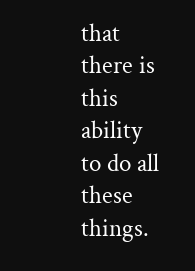that there is this ability to do all these things.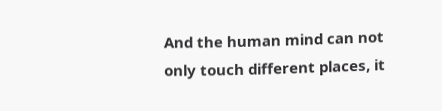And the human mind can not only touch different places, it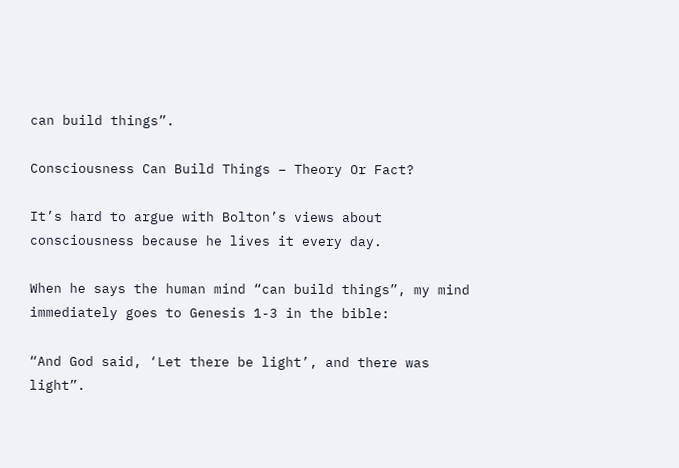can build things”.

Consciousness Can Build Things – Theory Or Fact?

It’s hard to argue with Bolton’s views about consciousness because he lives it every day.

When he says the human mind “can build things”, my mind immediately goes to Genesis 1-3 in the bible:

“And God said, ‘Let there be light’, and there was light”.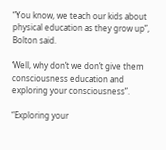“You know, we teach our kids about physical education as they grow up”, Bolton said.

‘Well, why don’t we don’t give them consciousness education and exploring your consciousness”.

“Exploring your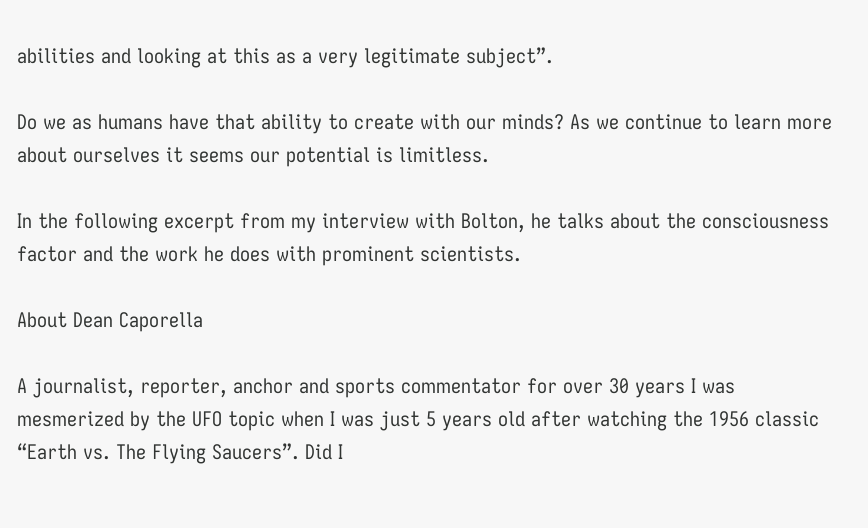abilities and looking at this as a very legitimate subject”.

Do we as humans have that ability to create with our minds? As we continue to learn more about ourselves it seems our potential is limitless.

In the following excerpt from my interview with Bolton, he talks about the consciousness factor and the work he does with prominent scientists.

About Dean Caporella

A journalist, reporter, anchor and sports commentator for over 30 years I was mesmerized by the UFO topic when I was just 5 years old after watching the 1956 classic “Earth vs. The Flying Saucers”. Did I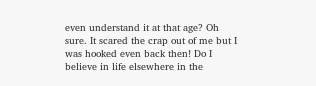even understand it at that age? Oh sure. It scared the crap out of me but I was hooked even back then! Do I believe in life elsewhere in the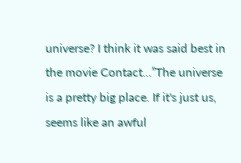universe? I think it was said best in the movie Contact…”The universe is a pretty big place. If it's just us, seems like an awful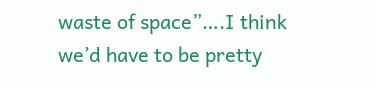waste of space”….I think we’d have to be pretty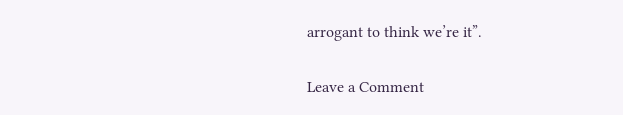arrogant to think we’re it”.

Leave a Comment